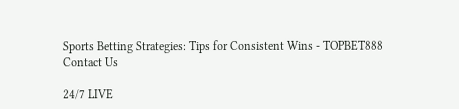Sports Betting Strategies: Tips for Consistent Wins - TOPBET888
Contact Us

24/7 LIVE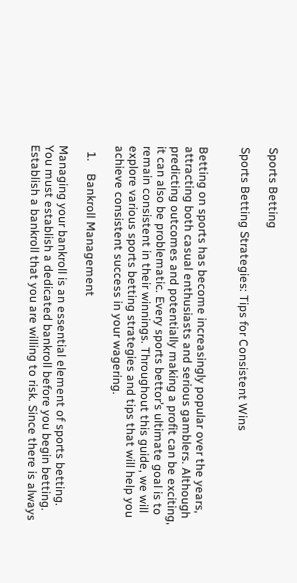Sports Betting

Sports Betting Strategies: Tips for Consistent Wins


Betting on sports has become increasingly popular over the years, attracting both casual enthusiasts and serious gamblers. Although predicting outcomes and potentially making a profit can be exciting, it can also be problematic. Every sports bettor’s ultimate goal is to remain consistent in their winnings. Throughout this guide, we will explore various sports betting strategies and tips that will help you achieve consistent success in your wagering.

  1.    Bankroll Management

Managing your bankroll is an essential element of sports betting. You must establish a dedicated bankroll before you begin betting. Establish a bankroll that you are willing to risk. Since there is always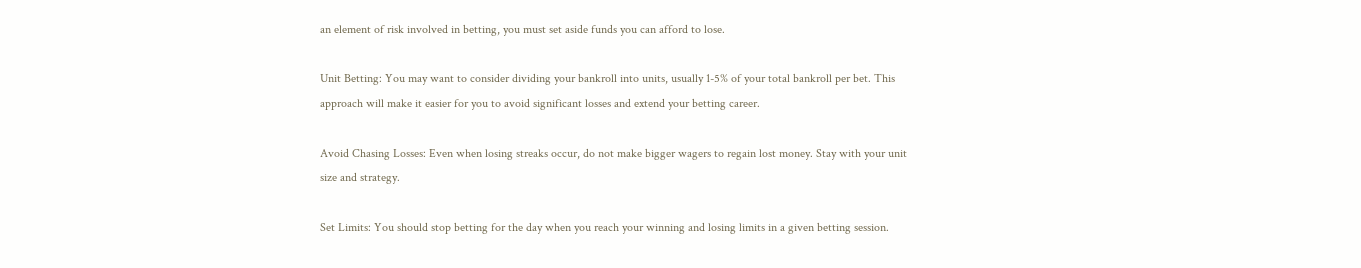an element of risk involved in betting, you must set aside funds you can afford to lose.

Unit Betting: You may want to consider dividing your bankroll into units, usually 1-5% of your total bankroll per bet. This approach will make it easier for you to avoid significant losses and extend your betting career.

Avoid Chasing Losses: Even when losing streaks occur, do not make bigger wagers to regain lost money. Stay with your unit size and strategy.

Set Limits: You should stop betting for the day when you reach your winning and losing limits in a given betting session.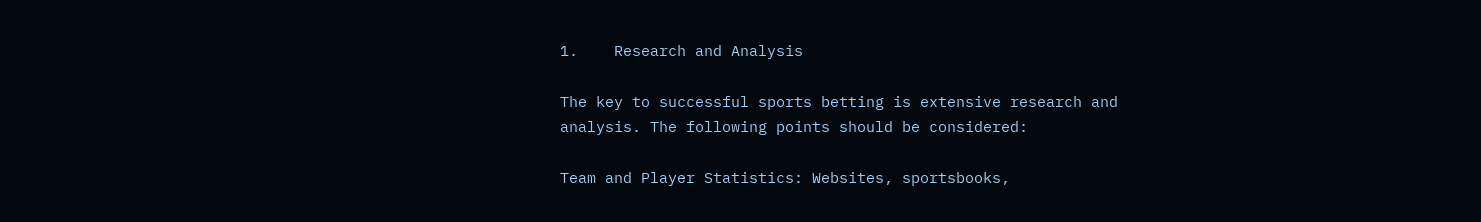1.    Research and Analysis

The key to successful sports betting is extensive research and analysis. The following points should be considered:

Team and Player Statistics: Websites, sportsbooks,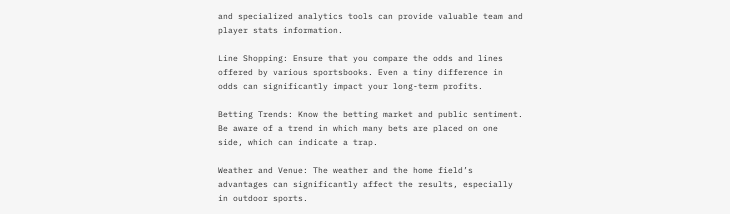and specialized analytics tools can provide valuable team and player stats information.

Line Shopping: Ensure that you compare the odds and lines offered by various sportsbooks. Even a tiny difference in odds can significantly impact your long-term profits.

Betting Trends: Know the betting market and public sentiment. Be aware of a trend in which many bets are placed on one side, which can indicate a trap.

Weather and Venue: The weather and the home field’s advantages can significantly affect the results, especially in outdoor sports.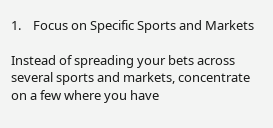1.    Focus on Specific Sports and Markets

Instead of spreading your bets across several sports and markets, concentrate on a few where you have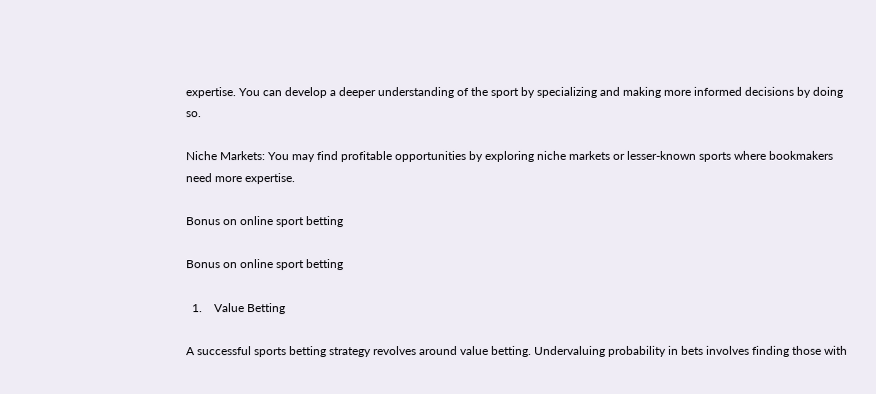expertise. You can develop a deeper understanding of the sport by specializing and making more informed decisions by doing so.

Niche Markets: You may find profitable opportunities by exploring niche markets or lesser-known sports where bookmakers need more expertise.

Bonus on online sport betting

Bonus on online sport betting

  1.    Value Betting

A successful sports betting strategy revolves around value betting. Undervaluing probability in bets involves finding those with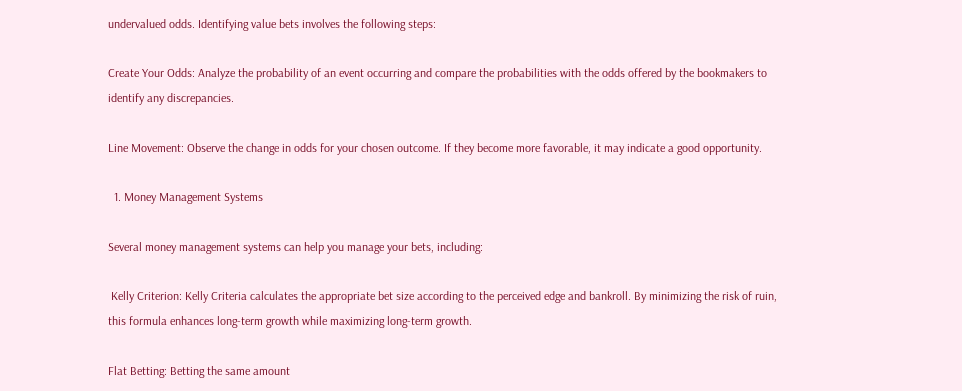undervalued odds. Identifying value bets involves the following steps:

Create Your Odds: Analyze the probability of an event occurring and compare the probabilities with the odds offered by the bookmakers to identify any discrepancies.

Line Movement: Observe the change in odds for your chosen outcome. If they become more favorable, it may indicate a good opportunity.

  1. Money Management Systems

Several money management systems can help you manage your bets, including:

 Kelly Criterion: Kelly Criteria calculates the appropriate bet size according to the perceived edge and bankroll. By minimizing the risk of ruin, this formula enhances long-term growth while maximizing long-term growth.

Flat Betting: Betting the same amount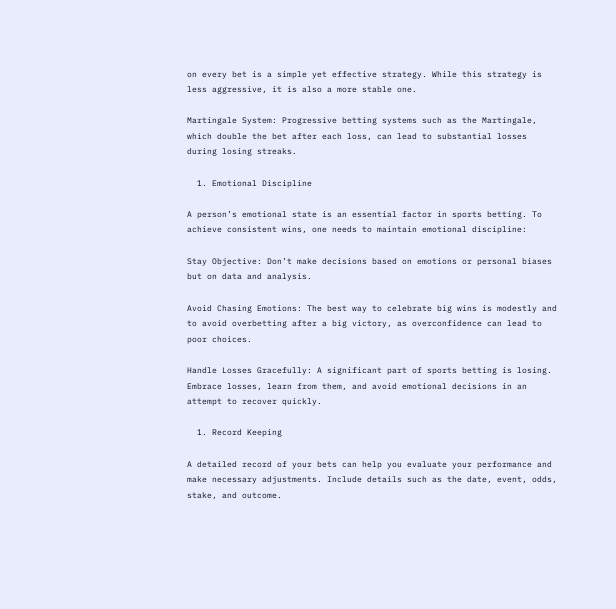on every bet is a simple yet effective strategy. While this strategy is less aggressive, it is also a more stable one.

Martingale System: Progressive betting systems such as the Martingale, which double the bet after each loss, can lead to substantial losses during losing streaks.

  1. Emotional Discipline

A person’s emotional state is an essential factor in sports betting. To achieve consistent wins, one needs to maintain emotional discipline:

Stay Objective: Don’t make decisions based on emotions or personal biases but on data and analysis.

Avoid Chasing Emotions: The best way to celebrate big wins is modestly and to avoid overbetting after a big victory, as overconfidence can lead to poor choices.

Handle Losses Gracefully: A significant part of sports betting is losing. Embrace losses, learn from them, and avoid emotional decisions in an attempt to recover quickly.

  1. Record Keeping

A detailed record of your bets can help you evaluate your performance and make necessary adjustments. Include details such as the date, event, odds, stake, and outcome.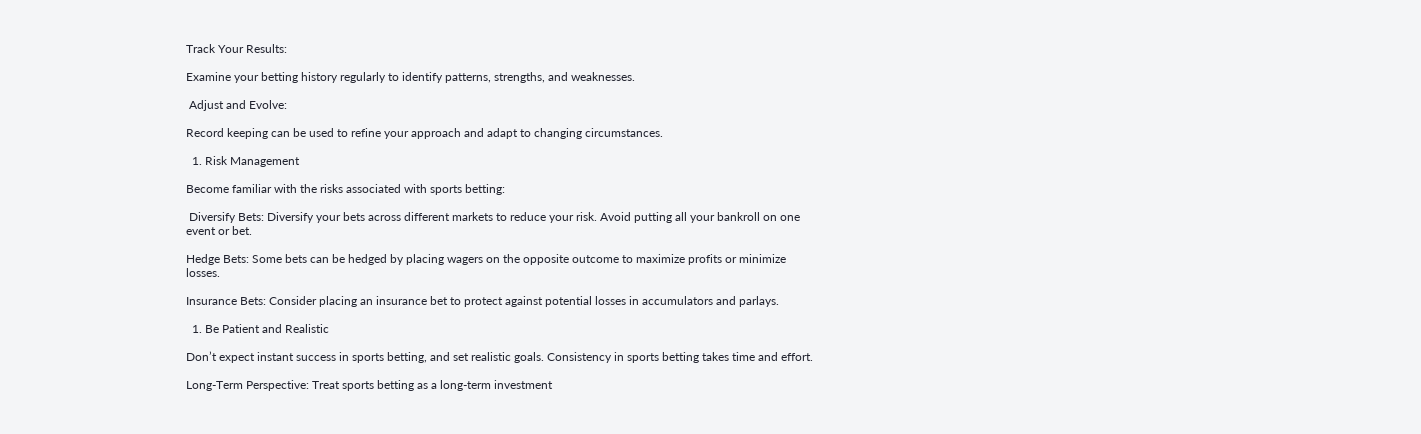Track Your Results:

Examine your betting history regularly to identify patterns, strengths, and weaknesses.

 Adjust and Evolve:

Record keeping can be used to refine your approach and adapt to changing circumstances.

  1. Risk Management

Become familiar with the risks associated with sports betting:

 Diversify Bets: Diversify your bets across different markets to reduce your risk. Avoid putting all your bankroll on one event or bet.

Hedge Bets: Some bets can be hedged by placing wagers on the opposite outcome to maximize profits or minimize losses.

Insurance Bets: Consider placing an insurance bet to protect against potential losses in accumulators and parlays.

  1. Be Patient and Realistic

Don’t expect instant success in sports betting, and set realistic goals. Consistency in sports betting takes time and effort.

Long-Term Perspective: Treat sports betting as a long-term investment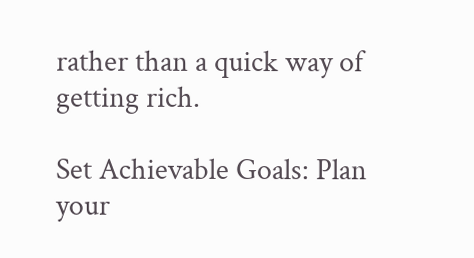rather than a quick way of getting rich.

Set Achievable Goals: Plan your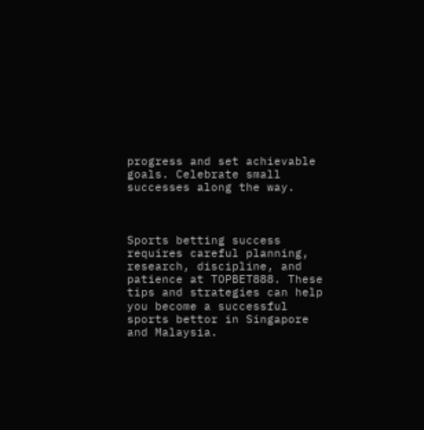progress and set achievable goals. Celebrate small successes along the way.



Sports betting success requires careful planning, research, discipline, and patience at TOPBET888. These tips and strategies can help you become a successful sports bettor in Singapore and Malaysia.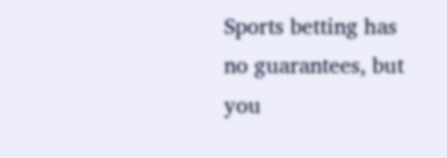Sports betting has no guarantees, but you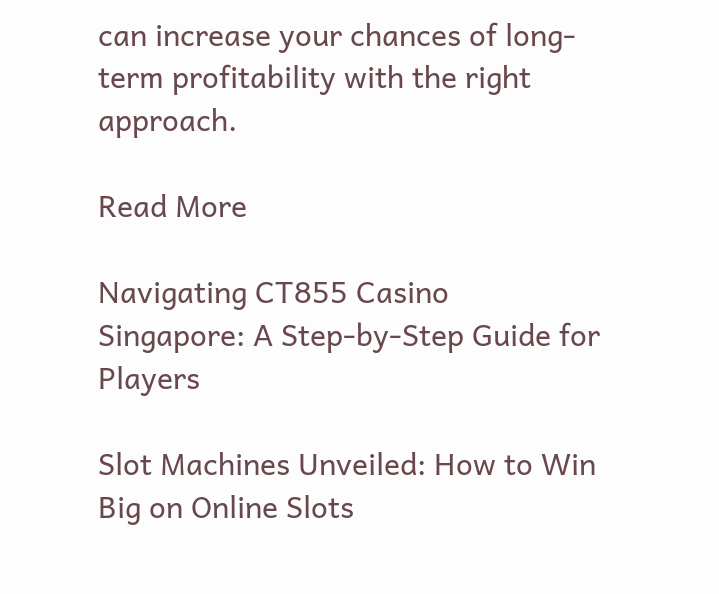can increase your chances of long-term profitability with the right approach.

Read More

Navigating CT855 Casino Singapore: A Step-by-Step Guide for Players

Slot Machines Unveiled: How to Win Big on Online Slots